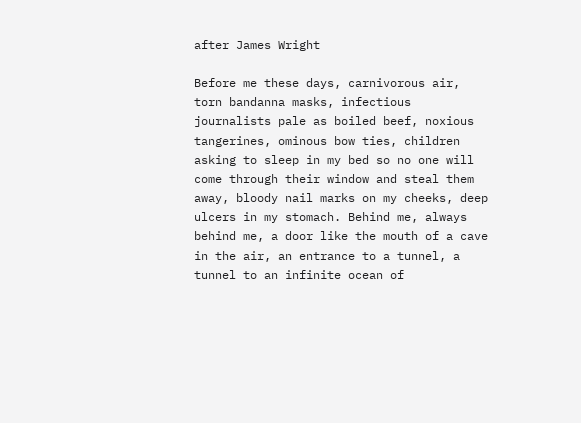after James Wright

Before me these days, carnivorous air, torn bandanna masks, infectious journalists pale as boiled beef, noxious tangerines, ominous bow ties, children asking to sleep in my bed so no one will come through their window and steal them away, bloody nail marks on my cheeks, deep ulcers in my stomach. Behind me, always behind me, a door like the mouth of a cave in the air, an entrance to a tunnel, a tunnel to an infinite ocean of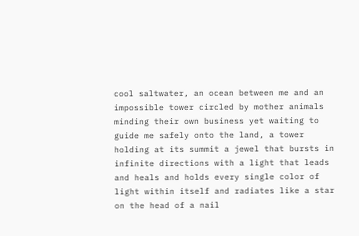cool saltwater, an ocean between me and an impossible tower circled by mother animals minding their own business yet waiting to guide me safely onto the land, a tower holding at its summit a jewel that bursts in infinite directions with a light that leads and heals and holds every single color of light within itself and radiates like a star on the head of a nail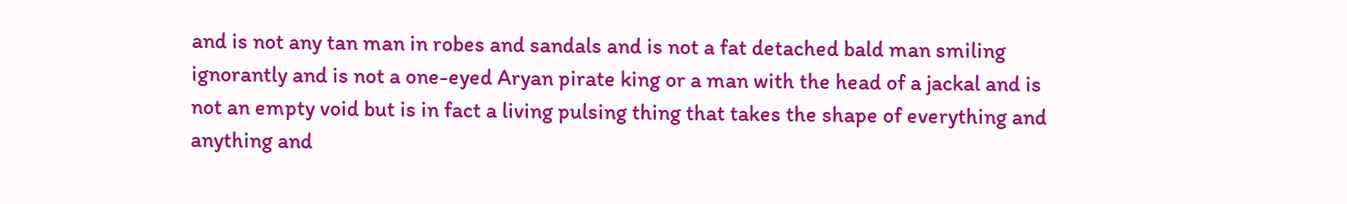and is not any tan man in robes and sandals and is not a fat detached bald man smiling ignorantly and is not a one-eyed Aryan pirate king or a man with the head of a jackal and is not an empty void but is in fact a living pulsing thing that takes the shape of everything and anything and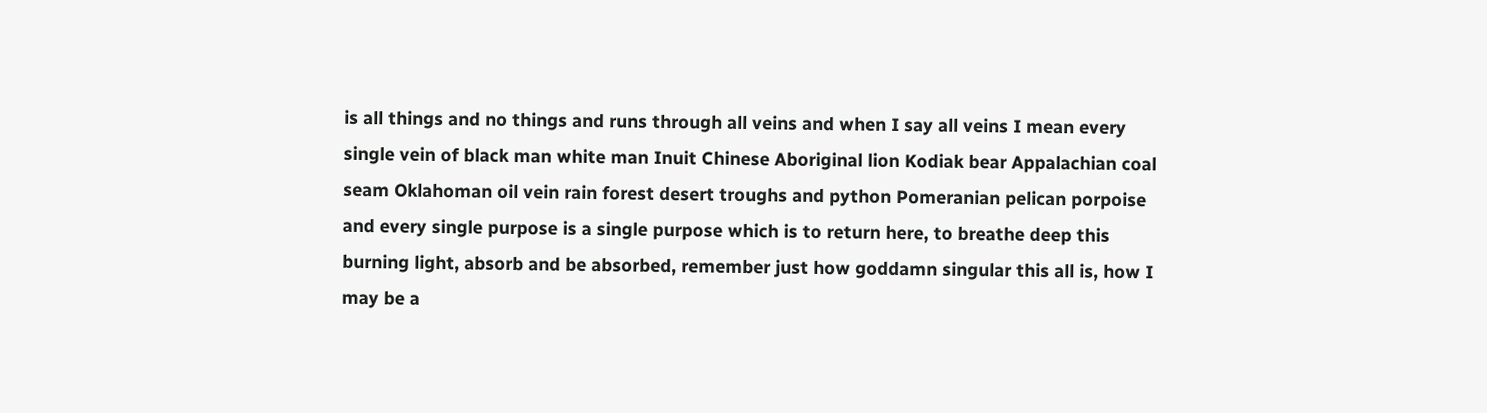is all things and no things and runs through all veins and when I say all veins I mean every single vein of black man white man Inuit Chinese Aboriginal lion Kodiak bear Appalachian coal seam Oklahoman oil vein rain forest desert troughs and python Pomeranian pelican porpoise and every single purpose is a single purpose which is to return here, to breathe deep this burning light, absorb and be absorbed, remember just how goddamn singular this all is, how I may be a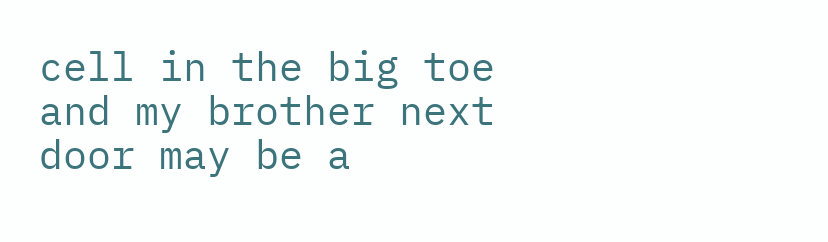cell in the big toe and my brother next door may be a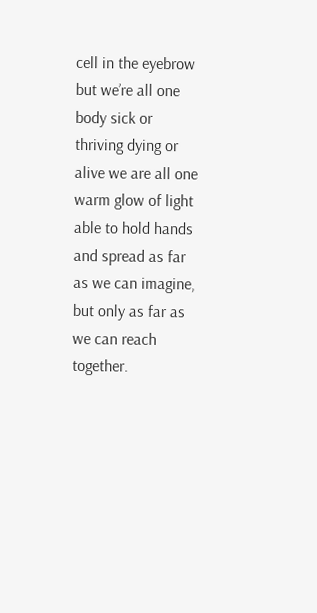cell in the eyebrow but we’re all one body sick or thriving dying or alive we are all one warm glow of light able to hold hands and spread as far as we can imagine, but only as far as we can reach together.